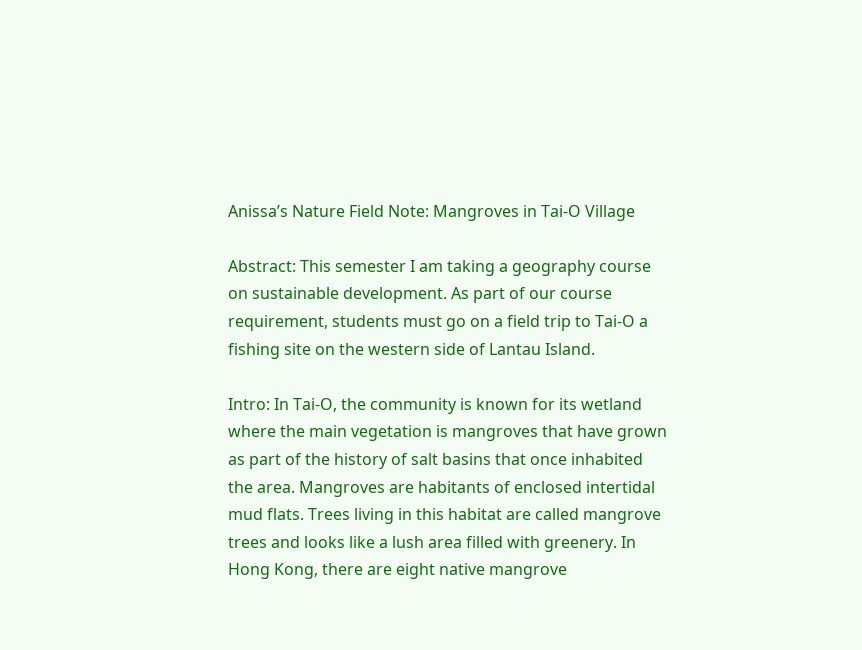Anissa’s Nature Field Note: Mangroves in Tai-O Village

Abstract: This semester I am taking a geography course on sustainable development. As part of our course requirement, students must go on a field trip to Tai-O a fishing site on the western side of Lantau Island.

Intro: In Tai-O, the community is known for its wetland where the main vegetation is mangroves that have grown as part of the history of salt basins that once inhabited the area. Mangroves are habitants of enclosed intertidal mud flats. Trees living in this habitat are called mangrove trees and looks like a lush area filled with greenery. In Hong Kong, there are eight native mangrove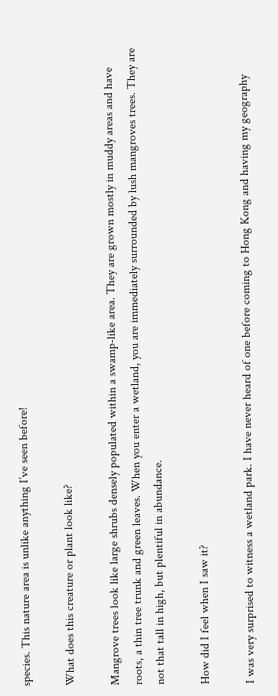species. This nature area is unlike anything I’ve seen before!

What does this creature or plant look like?

Mangrove trees look like large shrubs densely populated within a swamp-like area. They are grown mostly in muddy areas and have roots, a thin tree trunk and green leaves. When you enter a wetland, you are immediately surrounded by lush mangroves trees. They are not that tall in high, but plentiful in abundance.

How did I feel when I saw it?

I was very surprised to witness a wetland park. I have never heard of one before coming to Hong Kong and having my geography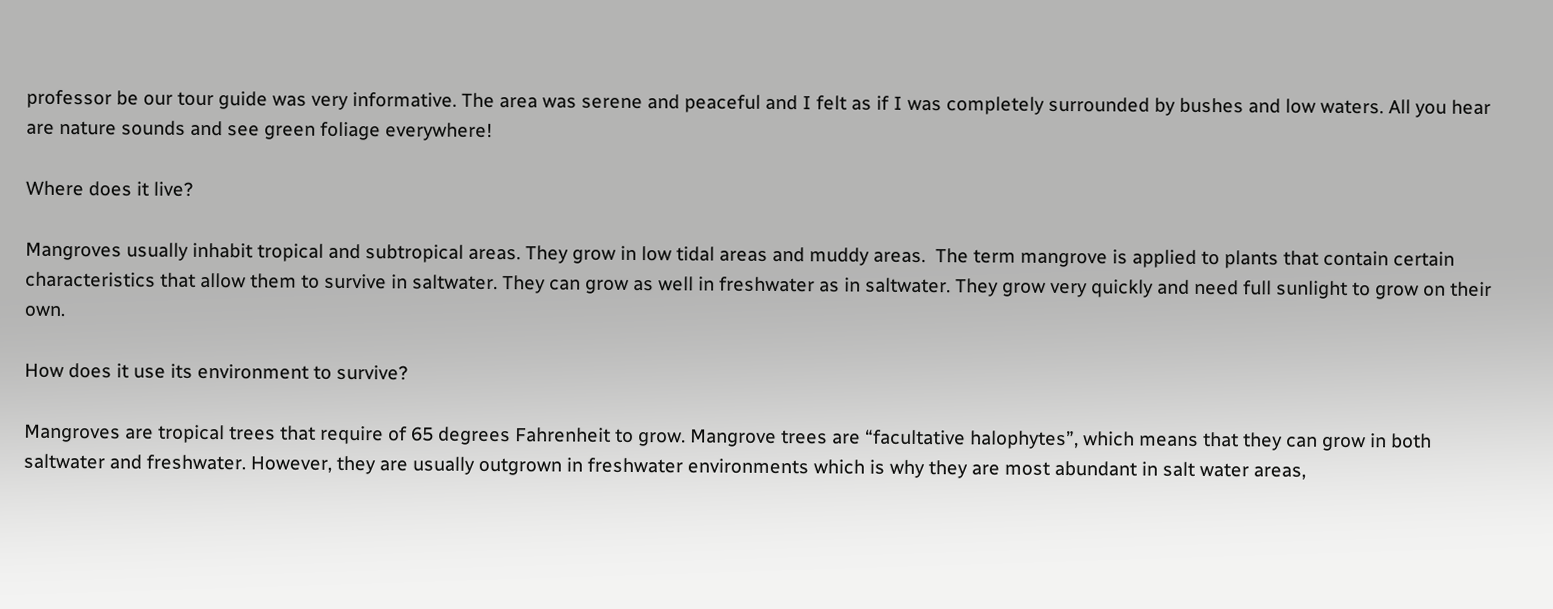professor be our tour guide was very informative. The area was serene and peaceful and I felt as if I was completely surrounded by bushes and low waters. All you hear are nature sounds and see green foliage everywhere!

Where does it live?

Mangroves usually inhabit tropical and subtropical areas. They grow in low tidal areas and muddy areas.  The term mangrove is applied to plants that contain certain characteristics that allow them to survive in saltwater. They can grow as well in freshwater as in saltwater. They grow very quickly and need full sunlight to grow on their own.

How does it use its environment to survive?

Mangroves are tropical trees that require of 65 degrees Fahrenheit to grow. Mangrove trees are “facultative halophytes”, which means that they can grow in both saltwater and freshwater. However, they are usually outgrown in freshwater environments which is why they are most abundant in salt water areas,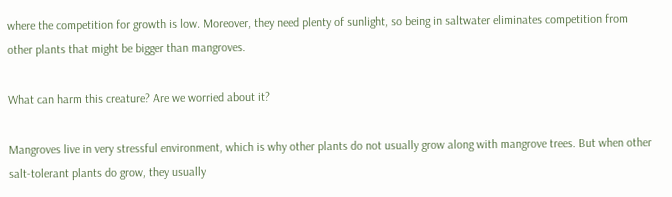where the competition for growth is low. Moreover, they need plenty of sunlight, so being in saltwater eliminates competition from other plants that might be bigger than mangroves.

What can harm this creature? Are we worried about it?

Mangroves live in very stressful environment, which is why other plants do not usually grow along with mangrove trees. But when other salt-tolerant plants do grow, they usually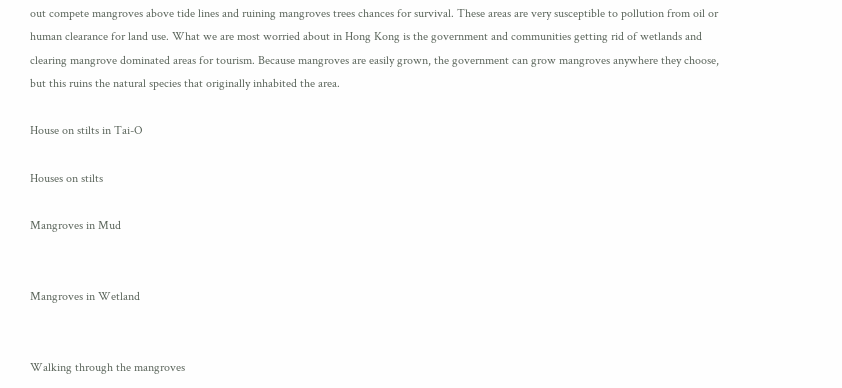out compete mangroves above tide lines and ruining mangroves trees chances for survival. These areas are very susceptible to pollution from oil or human clearance for land use. What we are most worried about in Hong Kong is the government and communities getting rid of wetlands and clearing mangrove dominated areas for tourism. Because mangroves are easily grown, the government can grow mangroves anywhere they choose, but this ruins the natural species that originally inhabited the area.

House on stilts in Tai-O

Houses on stilts

Mangroves in Mud


Mangroves in Wetland


Walking through the mangroves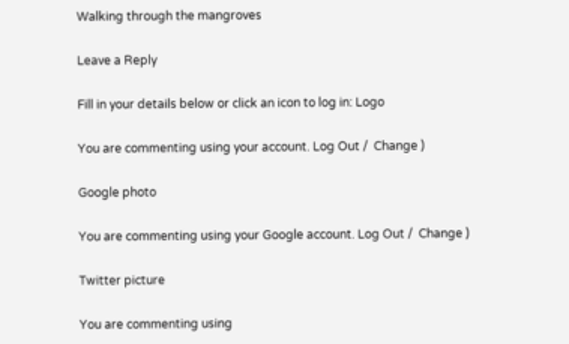Walking through the mangroves

Leave a Reply

Fill in your details below or click an icon to log in: Logo

You are commenting using your account. Log Out /  Change )

Google photo

You are commenting using your Google account. Log Out /  Change )

Twitter picture

You are commenting using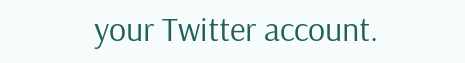your Twitter account.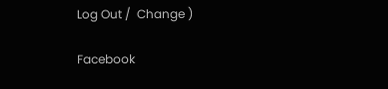Log Out /  Change )

Facebook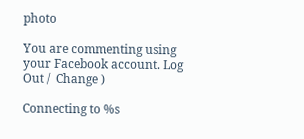photo

You are commenting using your Facebook account. Log Out /  Change )

Connecting to %s